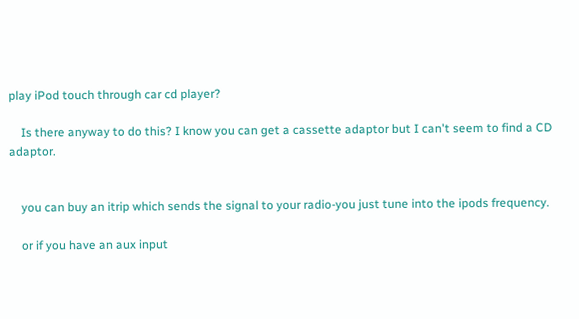play iPod touch through car cd player?

    Is there anyway to do this? I know you can get a cassette adaptor but I can't seem to find a CD adaptor.


    you can buy an itrip which sends the signal to your radio-you just tune into the ipods frequency.

    or if you have an aux input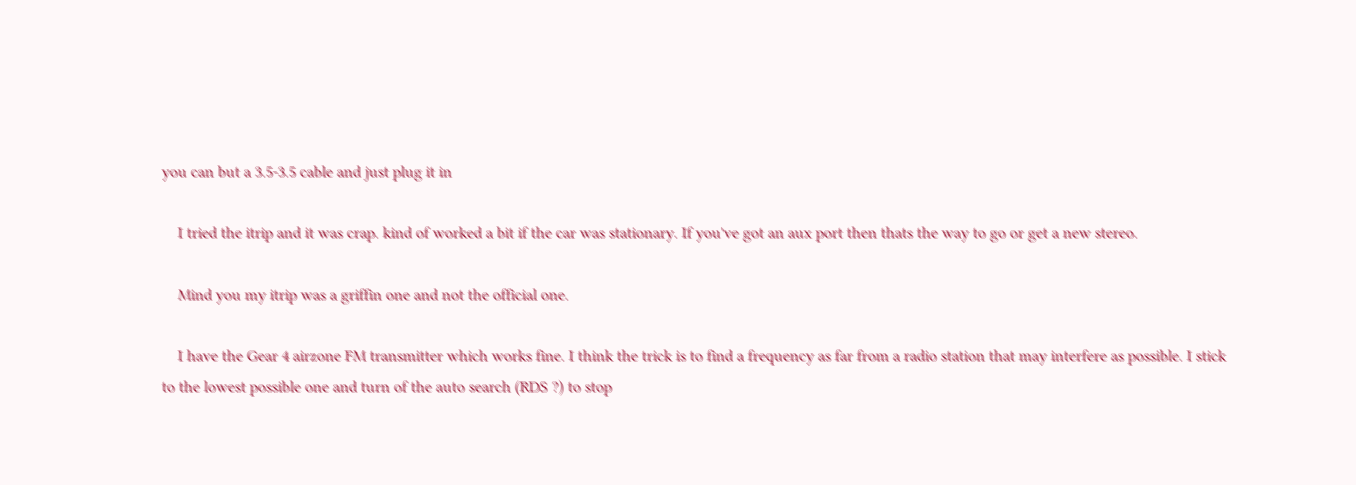you can but a 3.5-3.5 cable and just plug it in

    I tried the itrip and it was crap. kind of worked a bit if the car was stationary. If you've got an aux port then thats the way to go or get a new stereo.

    Mind you my itrip was a griffin one and not the official one.

    I have the Gear 4 airzone FM transmitter which works fine. I think the trick is to find a frequency as far from a radio station that may interfere as possible. I stick to the lowest possible one and turn of the auto search (RDS ?) to stop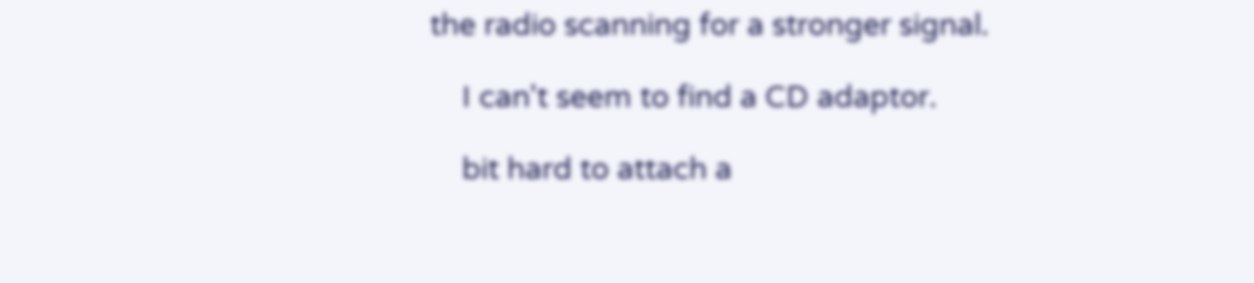the radio scanning for a stronger signal.

    I can't seem to find a CD adaptor.

    bit hard to attach a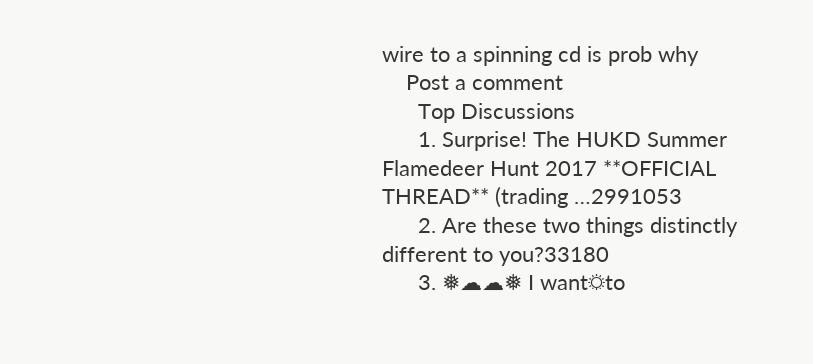wire to a spinning cd is prob why
    Post a comment
      Top Discussions
      1. Surprise! The HUKD Summer Flamedeer Hunt 2017 **OFFICIAL THREAD** (trading …2991053
      2. Are these two things distinctly different to you?33180
      3. ❅☁☁❅ I want☼to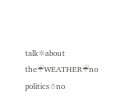talk☼about the☔WEATHER☔no politics☃no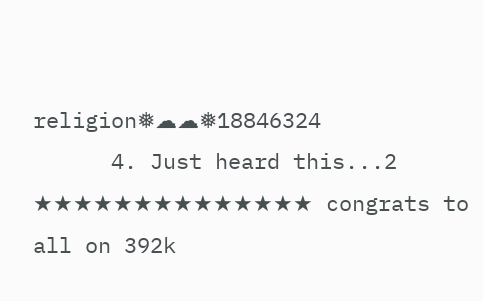religion❅☁☁❅18846324
      4. Just heard this...2 ★★★★★★★★★★★★★★ congrats to all on 392k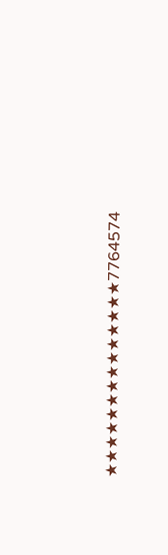★★★★★★★★★★★★★★7764574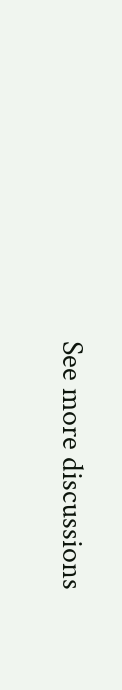See more discussions